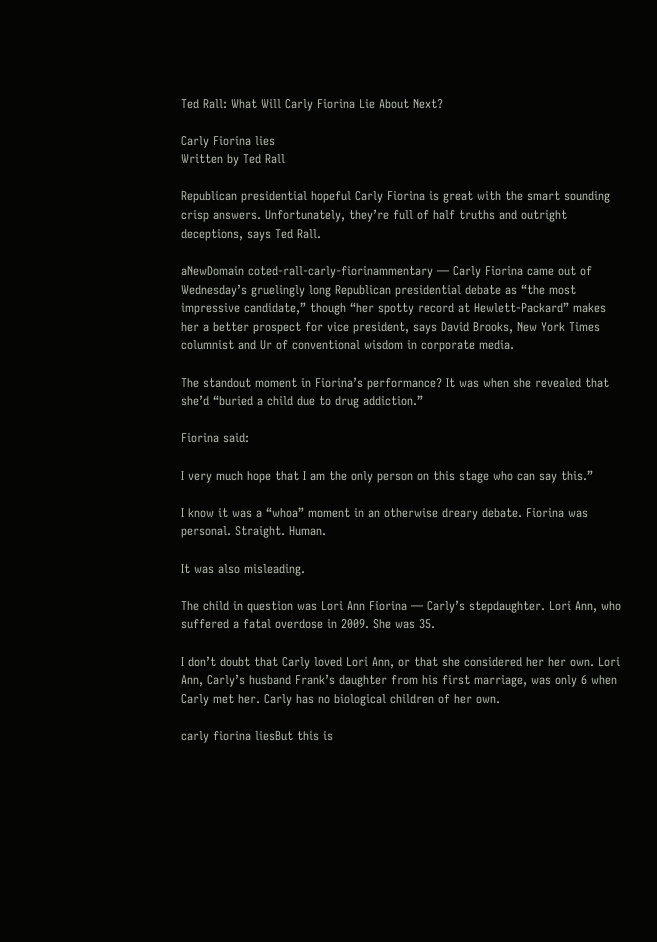Ted Rall: What Will Carly Fiorina Lie About Next?

Carly Fiorina lies
Written by Ted Rall

Republican presidential hopeful Carly Fiorina is great with the smart sounding crisp answers. Unfortunately, they’re full of half truths and outright deceptions, says Ted Rall.

aNewDomain coted-rall-carly-fiorinammentary — Carly Fiorina came out of Wednesday’s gruelingly long Republican presidential debate as “the most impressive candidate,” though “her spotty record at Hewlett-Packard” makes her a better prospect for vice president, says David Brooks, New York Times columnist and Ur of conventional wisdom in corporate media.

The standout moment in Fiorina’s performance? It was when she revealed that she’d “buried a child due to drug addiction.”

Fiorina said:

I very much hope that I am the only person on this stage who can say this.”

I know it was a “whoa” moment in an otherwise dreary debate. Fiorina was personal. Straight. Human.

It was also misleading.

The child in question was Lori Ann Fiorina — Carly’s stepdaughter. Lori Ann, who suffered a fatal overdose in 2009. She was 35.

I don’t doubt that Carly loved Lori Ann, or that she considered her her own. Lori Ann, Carly’s husband Frank’s daughter from his first marriage, was only 6 when Carly met her. Carly has no biological children of her own.

carly fiorina liesBut this is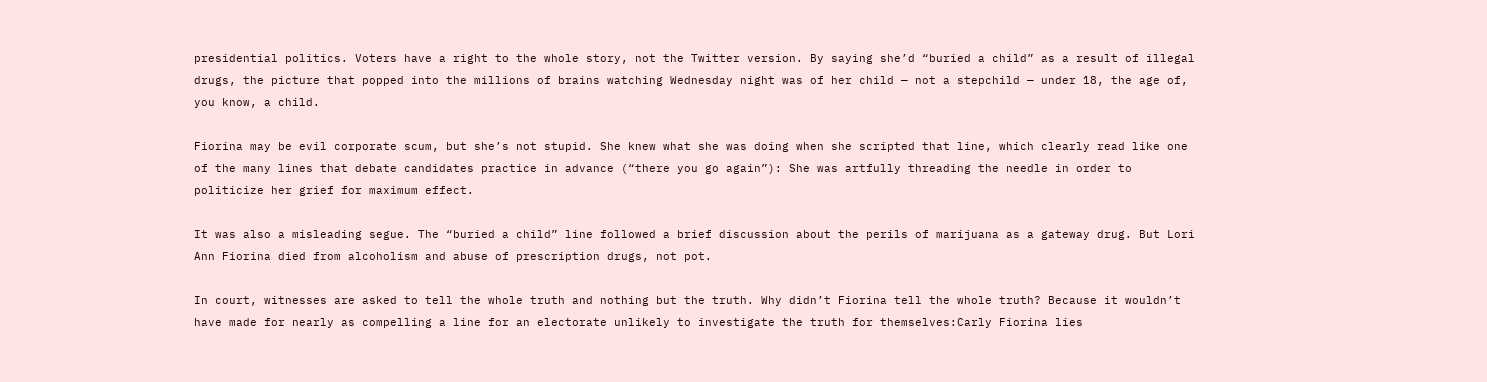presidential politics. Voters have a right to the whole story, not the Twitter version. By saying she’d “buried a child” as a result of illegal drugs, the picture that popped into the millions of brains watching Wednesday night was of her child — not a stepchild — under 18, the age of, you know, a child.

Fiorina may be evil corporate scum, but she’s not stupid. She knew what she was doing when she scripted that line, which clearly read like one of the many lines that debate candidates practice in advance (“there you go again”): She was artfully threading the needle in order to politicize her grief for maximum effect.

It was also a misleading segue. The “buried a child” line followed a brief discussion about the perils of marijuana as a gateway drug. But Lori Ann Fiorina died from alcoholism and abuse of prescription drugs, not pot.

In court, witnesses are asked to tell the whole truth and nothing but the truth. Why didn’t Fiorina tell the whole truth? Because it wouldn’t have made for nearly as compelling a line for an electorate unlikely to investigate the truth for themselves:Carly Fiorina lies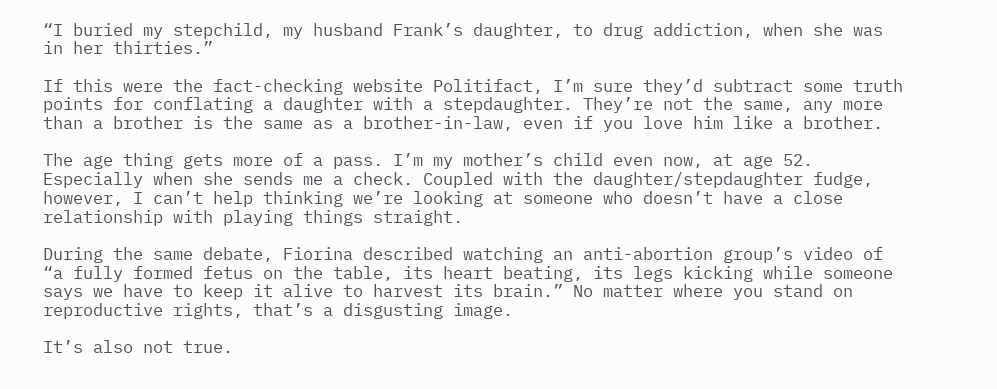“I buried my stepchild, my husband Frank’s daughter, to drug addiction, when she was in her thirties.”

If this were the fact-checking website Politifact, I’m sure they’d subtract some truth points for conflating a daughter with a stepdaughter. They’re not the same, any more than a brother is the same as a brother-in-law, even if you love him like a brother.

The age thing gets more of a pass. I’m my mother’s child even now, at age 52. Especially when she sends me a check. Coupled with the daughter/stepdaughter fudge, however, I can’t help thinking we’re looking at someone who doesn’t have a close relationship with playing things straight.

During the same debate, Fiorina described watching an anti-abortion group’s video of “a fully formed fetus on the table, its heart beating, its legs kicking while someone says we have to keep it alive to harvest its brain.” No matter where you stand on reproductive rights, that’s a disgusting image.

It’s also not true.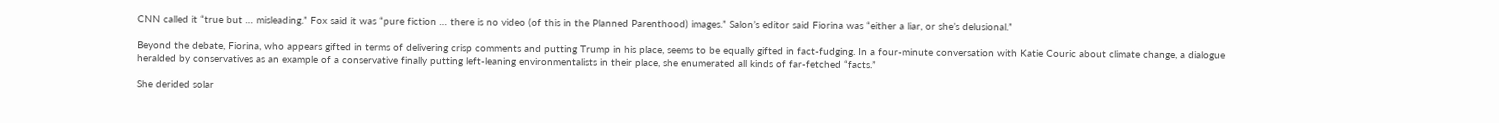CNN called it “true but … misleading.” Fox said it was “pure fiction … there is no video (of this in the Planned Parenthood) images.” Salon’s editor said Fiorina was “either a liar, or she’s delusional.”

Beyond the debate, Fiorina, who appears gifted in terms of delivering crisp comments and putting Trump in his place, seems to be equally gifted in fact-fudging. In a four-minute conversation with Katie Couric about climate change, a dialogue heralded by conservatives as an example of a conservative finally putting left-leaning environmentalists in their place, she enumerated all kinds of far-fetched “facts.”

She derided solar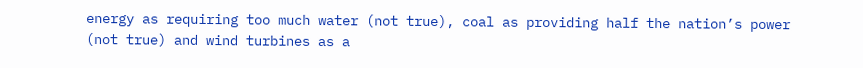energy as requiring too much water (not true), coal as providing half the nation’s power (not true) and wind turbines as a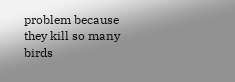problem because they kill so many birds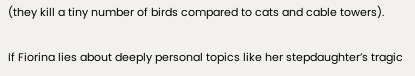(they kill a tiny number of birds compared to cats and cable towers).

If Fiorina lies about deeply personal topics like her stepdaughter’s tragic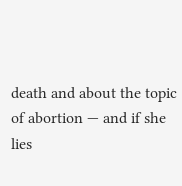death and about the topic of abortion — and if she lies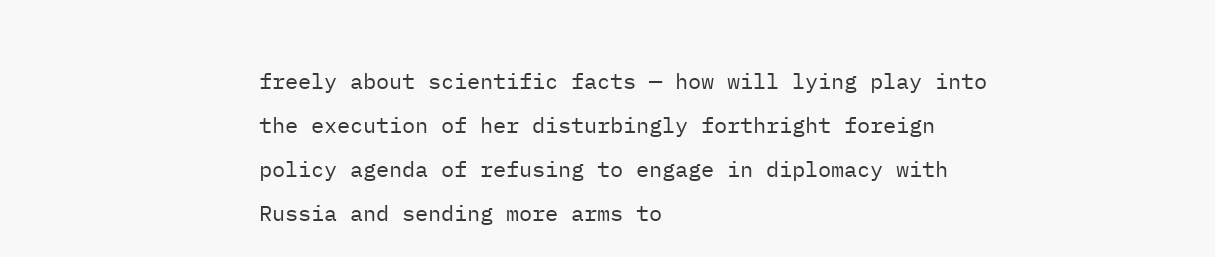freely about scientific facts — how will lying play into the execution of her disturbingly forthright foreign policy agenda of refusing to engage in diplomacy with Russia and sending more arms to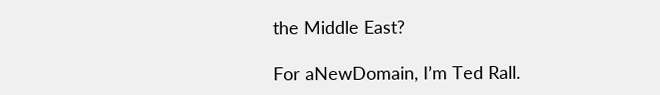the Middle East?

For aNewDomain, I’m Ted Rall.